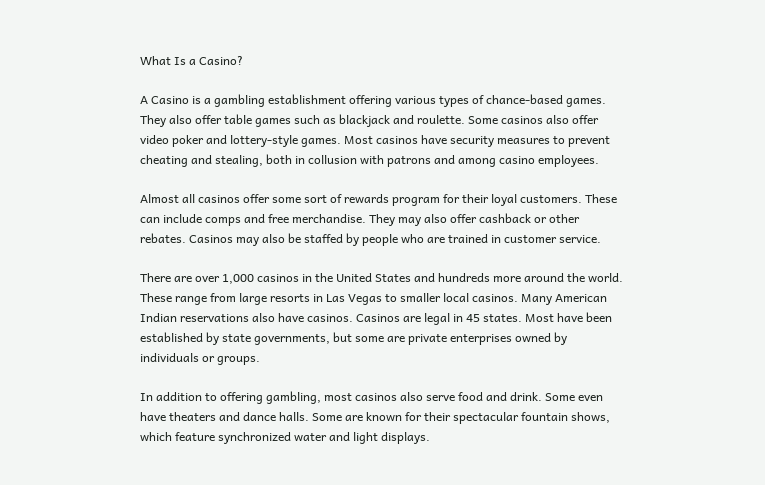What Is a Casino?

A Casino is a gambling establishment offering various types of chance-based games. They also offer table games such as blackjack and roulette. Some casinos also offer video poker and lottery-style games. Most casinos have security measures to prevent cheating and stealing, both in collusion with patrons and among casino employees.

Almost all casinos offer some sort of rewards program for their loyal customers. These can include comps and free merchandise. They may also offer cashback or other rebates. Casinos may also be staffed by people who are trained in customer service.

There are over 1,000 casinos in the United States and hundreds more around the world. These range from large resorts in Las Vegas to smaller local casinos. Many American Indian reservations also have casinos. Casinos are legal in 45 states. Most have been established by state governments, but some are private enterprises owned by individuals or groups.

In addition to offering gambling, most casinos also serve food and drink. Some even have theaters and dance halls. Some are known for their spectacular fountain shows, which feature synchronized water and light displays.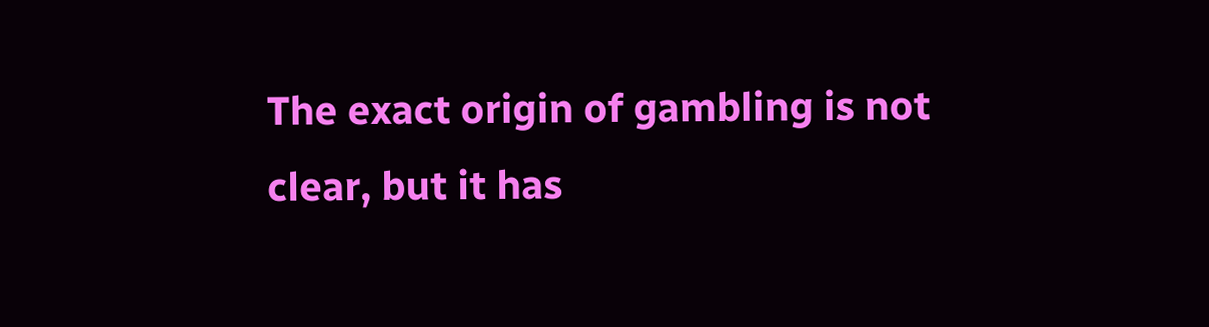The exact origin of gambling is not clear, but it has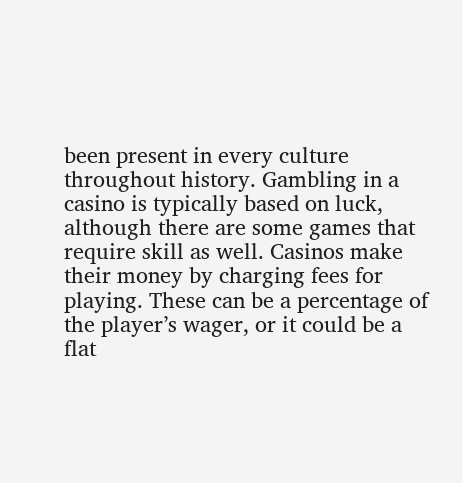been present in every culture throughout history. Gambling in a casino is typically based on luck, although there are some games that require skill as well. Casinos make their money by charging fees for playing. These can be a percentage of the player’s wager, or it could be a flat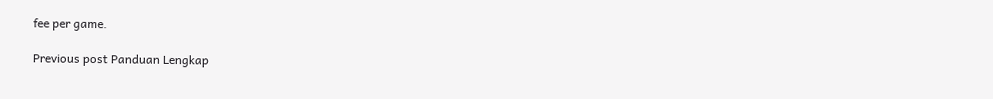fee per game.

Previous post Panduan Lengkap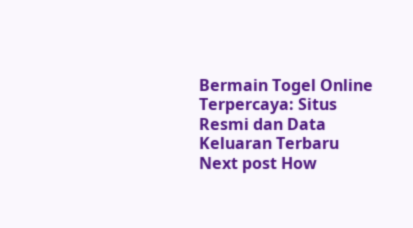Bermain Togel Online Terpercaya: Situs Resmi dan Data Keluaran Terbaru
Next post How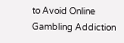to Avoid Online Gambling Addiction